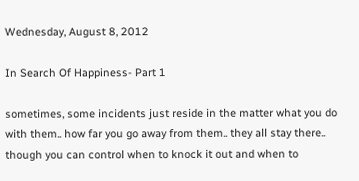Wednesday, August 8, 2012

In Search Of Happiness- Part 1

sometimes, some incidents just reside in the matter what you do with them.. how far you go away from them.. they all stay there.. though you can control when to knock it out and when to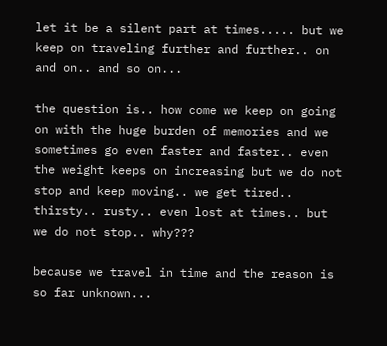let it be a silent part at times..... but we keep on traveling further and further.. on and on.. and so on...

the question is.. how come we keep on going on with the huge burden of memories and we sometimes go even faster and faster.. even the weight keeps on increasing but we do not stop and keep moving.. we get tired.. thirsty.. rusty.. even lost at times.. but we do not stop.. why???

because we travel in time and the reason is so far unknown...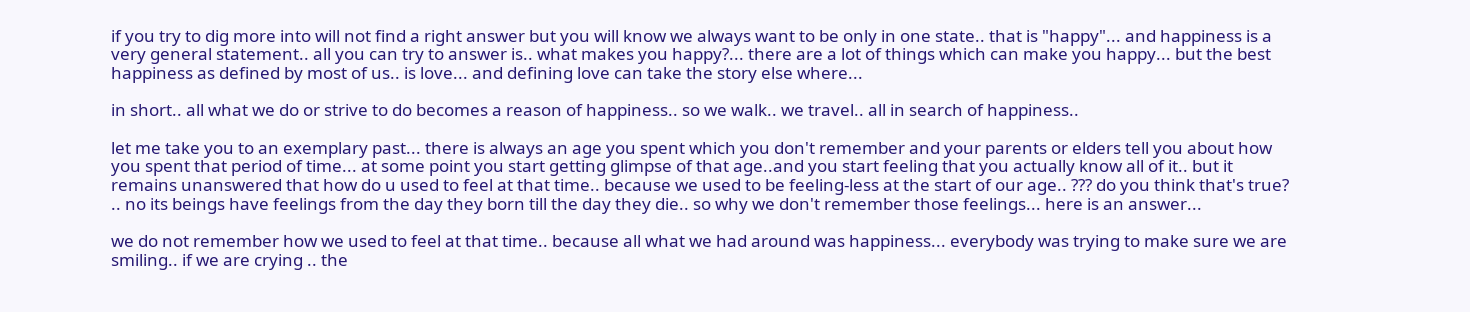if you try to dig more into will not find a right answer but you will know we always want to be only in one state.. that is "happy"... and happiness is a very general statement.. all you can try to answer is.. what makes you happy?... there are a lot of things which can make you happy... but the best happiness as defined by most of us.. is love... and defining love can take the story else where...

in short.. all what we do or strive to do becomes a reason of happiness.. so we walk.. we travel.. all in search of happiness..

let me take you to an exemplary past... there is always an age you spent which you don't remember and your parents or elders tell you about how you spent that period of time... at some point you start getting glimpse of that age..and you start feeling that you actually know all of it.. but it remains unanswered that how do u used to feel at that time.. because we used to be feeling-less at the start of our age.. ??? do you think that's true? .. no its beings have feelings from the day they born till the day they die.. so why we don't remember those feelings... here is an answer...

we do not remember how we used to feel at that time.. because all what we had around was happiness... everybody was trying to make sure we are smiling.. if we are crying .. the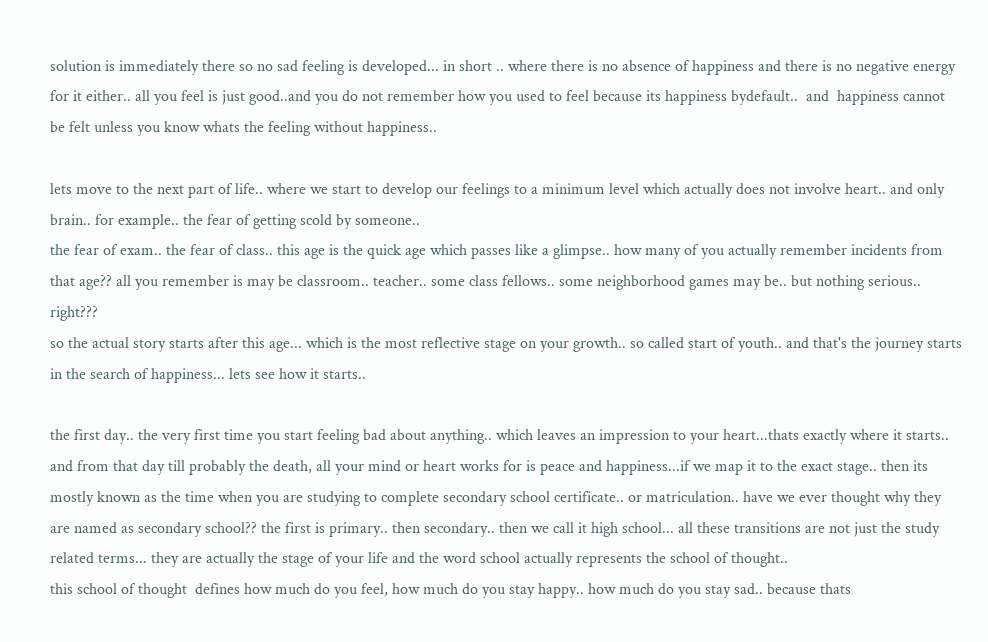solution is immediately there so no sad feeling is developed... in short .. where there is no absence of happiness and there is no negative energy for it either.. all you feel is just good..and you do not remember how you used to feel because its happiness bydefault..  and  happiness cannot be felt unless you know whats the feeling without happiness..

lets move to the next part of life.. where we start to develop our feelings to a minimum level which actually does not involve heart.. and only brain.. for example.. the fear of getting scold by someone..
the fear of exam.. the fear of class.. this age is the quick age which passes like a glimpse.. how many of you actually remember incidents from that age?? all you remember is may be classroom.. teacher.. some class fellows.. some neighborhood games may be.. but nothing serious.. right???
so the actual story starts after this age... which is the most reflective stage on your growth.. so called start of youth.. and that's the journey starts in the search of happiness... lets see how it starts..

the first day.. the very first time you start feeling bad about anything.. which leaves an impression to your heart...thats exactly where it starts.. and from that day till probably the death, all your mind or heart works for is peace and happiness...if we map it to the exact stage.. then its mostly known as the time when you are studying to complete secondary school certificate.. or matriculation.. have we ever thought why they are named as secondary school?? the first is primary.. then secondary.. then we call it high school... all these transitions are not just the study related terms... they are actually the stage of your life and the word school actually represents the school of thought..
this school of thought  defines how much do you feel, how much do you stay happy.. how much do you stay sad.. because thats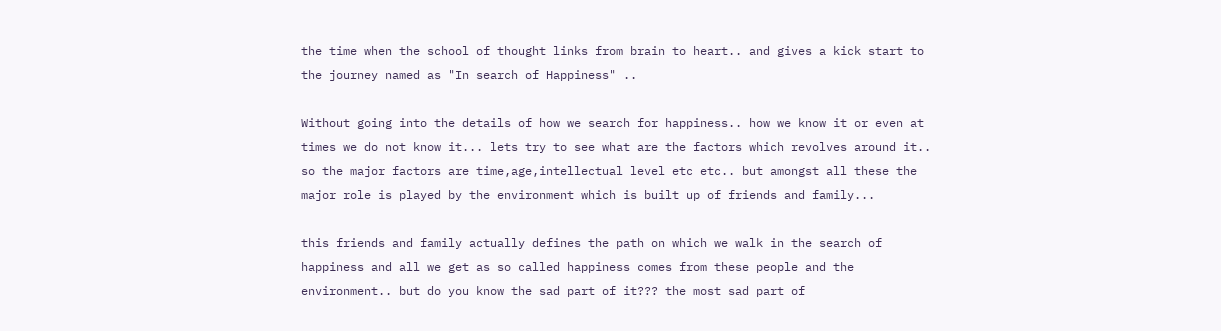the time when the school of thought links from brain to heart.. and gives a kick start to the journey named as "In search of Happiness" ..

Without going into the details of how we search for happiness.. how we know it or even at times we do not know it... lets try to see what are the factors which revolves around it..
so the major factors are time,age,intellectual level etc etc.. but amongst all these the major role is played by the environment which is built up of friends and family...

this friends and family actually defines the path on which we walk in the search of happiness and all we get as so called happiness comes from these people and the environment.. but do you know the sad part of it??? the most sad part of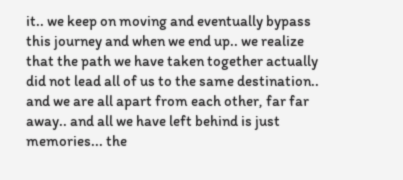it.. we keep on moving and eventually bypass this journey and when we end up.. we realize that the path we have taken together actually did not lead all of us to the same destination.. and we are all apart from each other, far far away.. and all we have left behind is just memories... the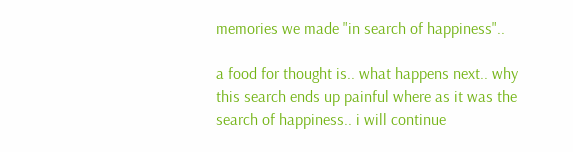memories we made "in search of happiness"..

a food for thought is.. what happens next.. why this search ends up painful where as it was the search of happiness.. i will continue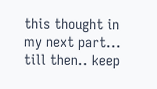this thought in my next part... till then.. keep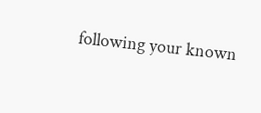following your known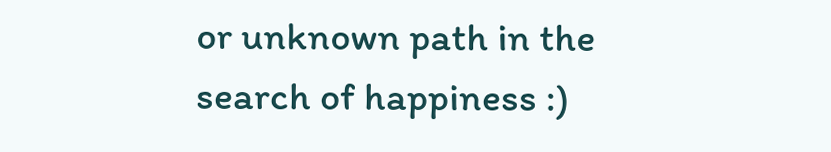or unknown path in the search of happiness :)